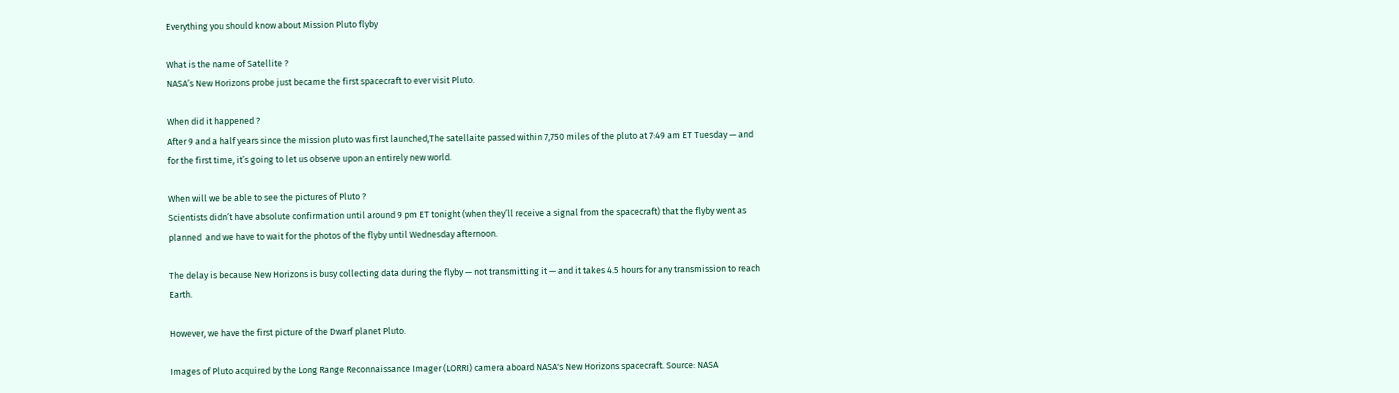Everything you should know about Mission Pluto flyby

What is the name of Satellite ?
NASA’s New Horizons probe just became the first spacecraft to ever visit Pluto.

When did it happened ?
After 9 and a half years since the mission pluto was first launched,The satellaite passed within 7,750 miles of the pluto at 7:49 am ET Tuesday — and for the first time, it’s going to let us observe upon an entirely new world.

When will we be able to see the pictures of Pluto ?
Scientists didn’t have absolute confirmation until around 9 pm ET tonight (when they’ll receive a signal from the spacecraft) that the flyby went as planned  and we have to wait for the photos of the flyby until Wednesday afternoon.

The delay is because New Horizons is busy collecting data during the flyby — not transmitting it — and it takes 4.5 hours for any transmission to reach Earth.

However, we have the first picture of the Dwarf planet Pluto.

Images of Pluto acquired by the Long Range Reconnaissance Imager (LORRI) camera aboard NASA's New Horizons spacecraft. Source: NASA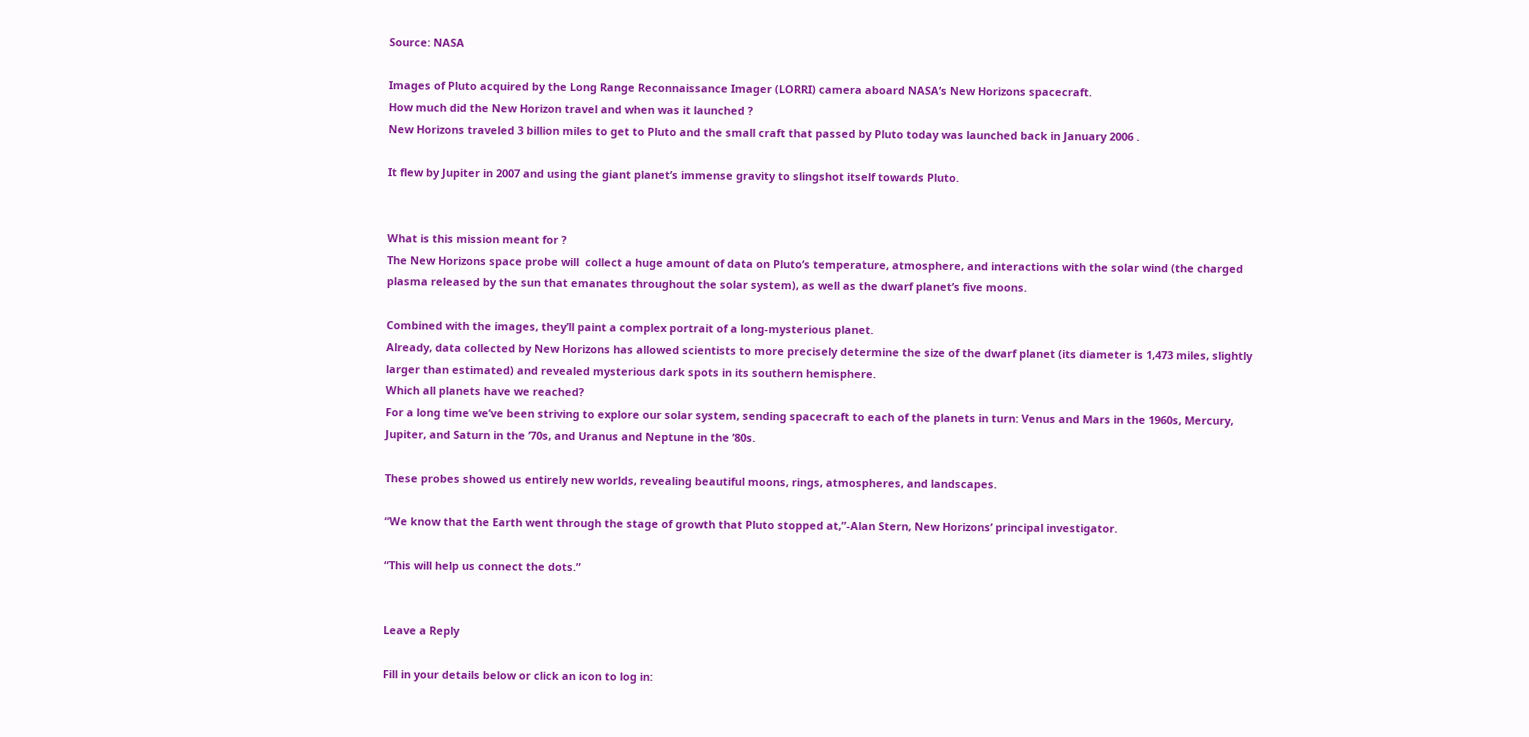Source: NASA

Images of Pluto acquired by the Long Range Reconnaissance Imager (LORRI) camera aboard NASA’s New Horizons spacecraft.
How much did the New Horizon travel and when was it launched ?
New Horizons traveled 3 billion miles to get to Pluto and the small craft that passed by Pluto today was launched back in January 2006 .

It flew by Jupiter in 2007 and using the giant planet’s immense gravity to slingshot itself towards Pluto.


What is this mission meant for ?
The New Horizons space probe will  collect a huge amount of data on Pluto’s temperature, atmosphere, and interactions with the solar wind (the charged plasma released by the sun that emanates throughout the solar system), as well as the dwarf planet’s five moons.

Combined with the images, they’ll paint a complex portrait of a long-mysterious planet.
Already, data collected by New Horizons has allowed scientists to more precisely determine the size of the dwarf planet (its diameter is 1,473 miles, slightly larger than estimated) and revealed mysterious dark spots in its southern hemisphere.
Which all planets have we reached?
For a long time we’ve been striving to explore our solar system, sending spacecraft to each of the planets in turn: Venus and Mars in the 1960s, Mercury, Jupiter, and Saturn in the ’70s, and Uranus and Neptune in the ’80s.

These probes showed us entirely new worlds, revealing beautiful moons, rings, atmospheres, and landscapes.

“We know that the Earth went through the stage of growth that Pluto stopped at,”-Alan Stern, New Horizons’ principal investigator.

“This will help us connect the dots.”


Leave a Reply

Fill in your details below or click an icon to log in: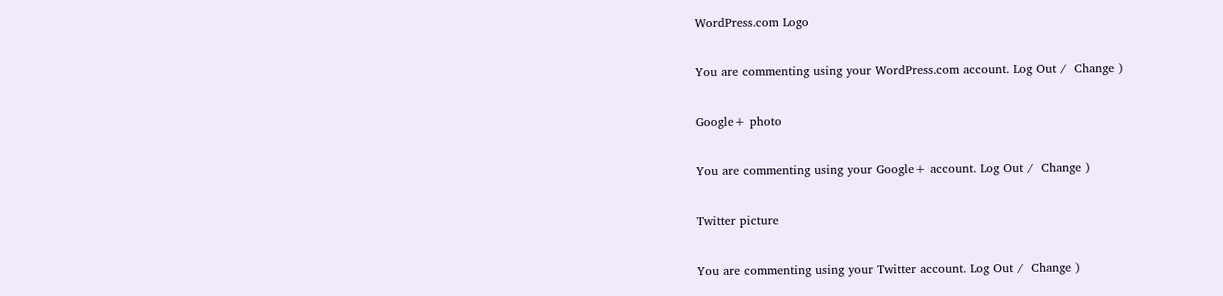WordPress.com Logo

You are commenting using your WordPress.com account. Log Out /  Change )

Google+ photo

You are commenting using your Google+ account. Log Out /  Change )

Twitter picture

You are commenting using your Twitter account. Log Out /  Change )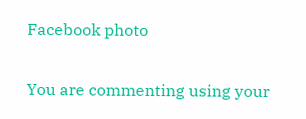Facebook photo

You are commenting using your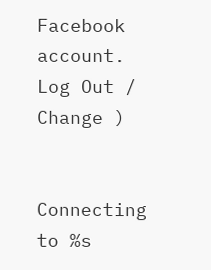Facebook account. Log Out /  Change )


Connecting to %s